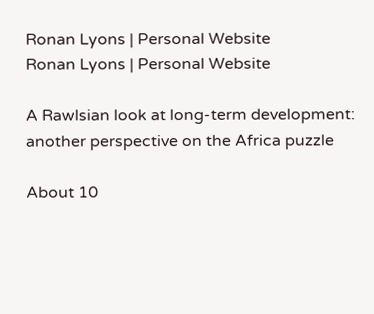Ronan Lyons | Personal Website
Ronan Lyons | Personal Website

A Rawlsian look at long-term development: another perspective on the Africa puzzle

About 10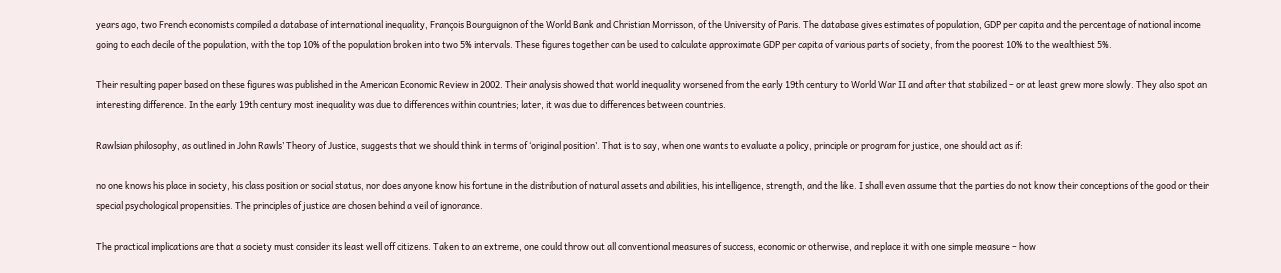years ago, two French economists compiled a database of international inequality, François Bourguignon of the World Bank and Christian Morrisson, of the University of Paris. The database gives estimates of population, GDP per capita and the percentage of national income going to each decile of the population, with the top 10% of the population broken into two 5% intervals. These figures together can be used to calculate approximate GDP per capita of various parts of society, from the poorest 10% to the wealthiest 5%.

Their resulting paper based on these figures was published in the American Economic Review in 2002. Their analysis showed that world inequality worsened from the early 19th century to World War II and after that stabilized – or at least grew more slowly. They also spot an interesting difference. In the early 19th century most inequality was due to differences within countries; later, it was due to differences between countries.

Rawlsian philosophy, as outlined in John Rawls’ Theory of Justice, suggests that we should think in terms of ‘original position’. That is to say, when one wants to evaluate a policy, principle or program for justice, one should act as if:

no one knows his place in society, his class position or social status, nor does anyone know his fortune in the distribution of natural assets and abilities, his intelligence, strength, and the like. I shall even assume that the parties do not know their conceptions of the good or their special psychological propensities. The principles of justice are chosen behind a veil of ignorance.

The practical implications are that a society must consider its least well off citizens. Taken to an extreme, one could throw out all conventional measures of success, economic or otherwise, and replace it with one simple measure – how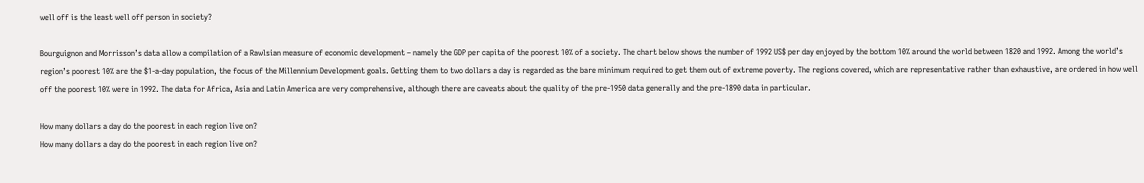well off is the least well off person in society?

Bourguignon and Morrisson’s data allow a compilation of a Rawlsian measure of economic development – namely the GDP per capita of the poorest 10% of a society. The chart below shows the number of 1992 US$ per day enjoyed by the bottom 10% around the world between 1820 and 1992. Among the world’s region’s poorest 10% are the $1-a-day population, the focus of the Millennium Development goals. Getting them to two dollars a day is regarded as the bare minimum required to get them out of extreme poverty. The regions covered, which are representative rather than exhaustive, are ordered in how well off the poorest 10% were in 1992. The data for Africa, Asia and Latin America are very comprehensive, although there are caveats about the quality of the pre-1950 data generally and the pre-1890 data in particular.

How many dollars a day do the poorest in each region live on?
How many dollars a day do the poorest in each region live on?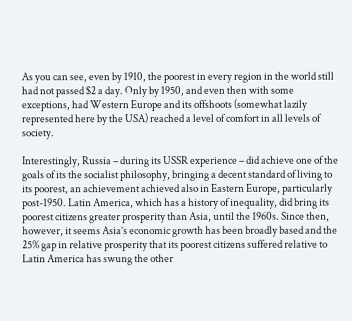As you can see, even by 1910, the poorest in every region in the world still had not passed $2 a day. Only by 1950, and even then with some exceptions, had Western Europe and its offshoots (somewhat lazily represented here by the USA) reached a level of comfort in all levels of society.

Interestingly, Russia – during its USSR experience – did achieve one of the goals of its the socialist philosophy, bringing a decent standard of living to its poorest, an achievement achieved also in Eastern Europe, particularly post-1950. Latin America, which has a history of inequality, did bring its poorest citizens greater prosperity than Asia, until the 1960s. Since then, however, it seems Asia’s economic growth has been broadly based and the 25% gap in relative prosperity that its poorest citizens suffered relative to Latin America has swung the other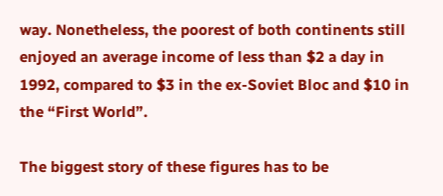way. Nonetheless, the poorest of both continents still enjoyed an average income of less than $2 a day in 1992, compared to $3 in the ex-Soviet Bloc and $10 in the “First World”.

The biggest story of these figures has to be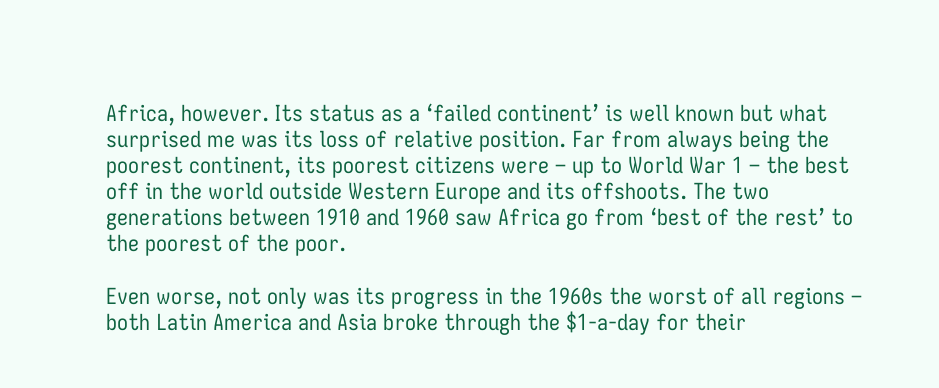Africa, however. Its status as a ‘failed continent’ is well known but what surprised me was its loss of relative position. Far from always being the poorest continent, its poorest citizens were – up to World War 1 – the best off in the world outside Western Europe and its offshoots. The two generations between 1910 and 1960 saw Africa go from ‘best of the rest’ to the poorest of the poor.

Even worse, not only was its progress in the 1960s the worst of all regions – both Latin America and Asia broke through the $1-a-day for their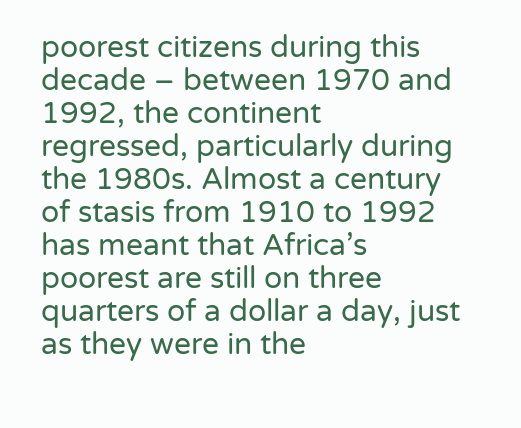poorest citizens during this decade – between 1970 and 1992, the continent regressed, particularly during the 1980s. Almost a century of stasis from 1910 to 1992 has meant that Africa’s poorest are still on three quarters of a dollar a day, just as they were in the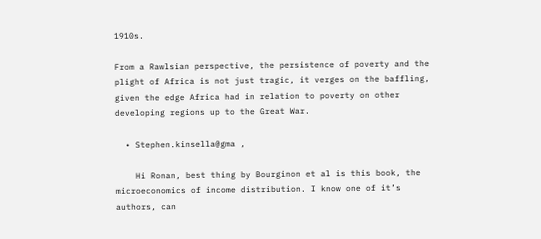1910s.

From a Rawlsian perspective, the persistence of poverty and the plight of Africa is not just tragic, it verges on the baffling, given the edge Africa had in relation to poverty on other developing regions up to the Great War.

  • Stephen.kinsella@gma ,

    Hi Ronan, best thing by Bourginon et al is this book, the microeconomics of income distribution. I know one of it’s authors, can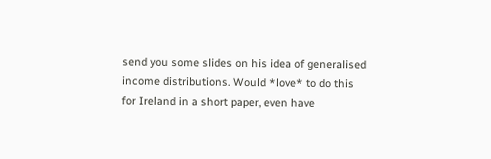send you some slides on his idea of generalised income distributions. Would *love* to do this for Ireland in a short paper, even have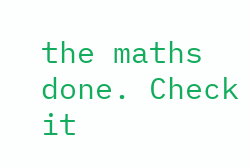the maths done. Check it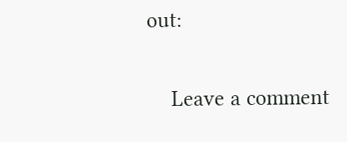out:

    Leave a comment